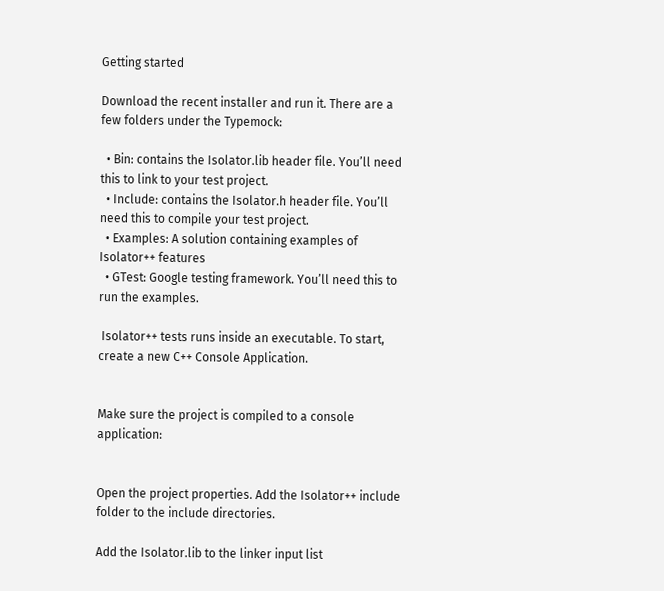Getting started

Download the recent installer and run it. There are a few folders under the Typemock:

  • Bin: contains the Isolator.lib header file. You’ll need this to link to your test project.
  • Include: contains the Isolator.h header file. You’ll need this to compile your test project.
  • Examples: A solution containing examples of Isolator++ features
  • GTest: Google testing framework. You’ll need this to run the examples.

 Isolator++ tests runs inside an executable. To start, create a new C++ Console Application.


Make sure the project is compiled to a console application:


Open the project properties. Add the Isolator++ include folder to the include directories.

Add the Isolator.lib to the linker input list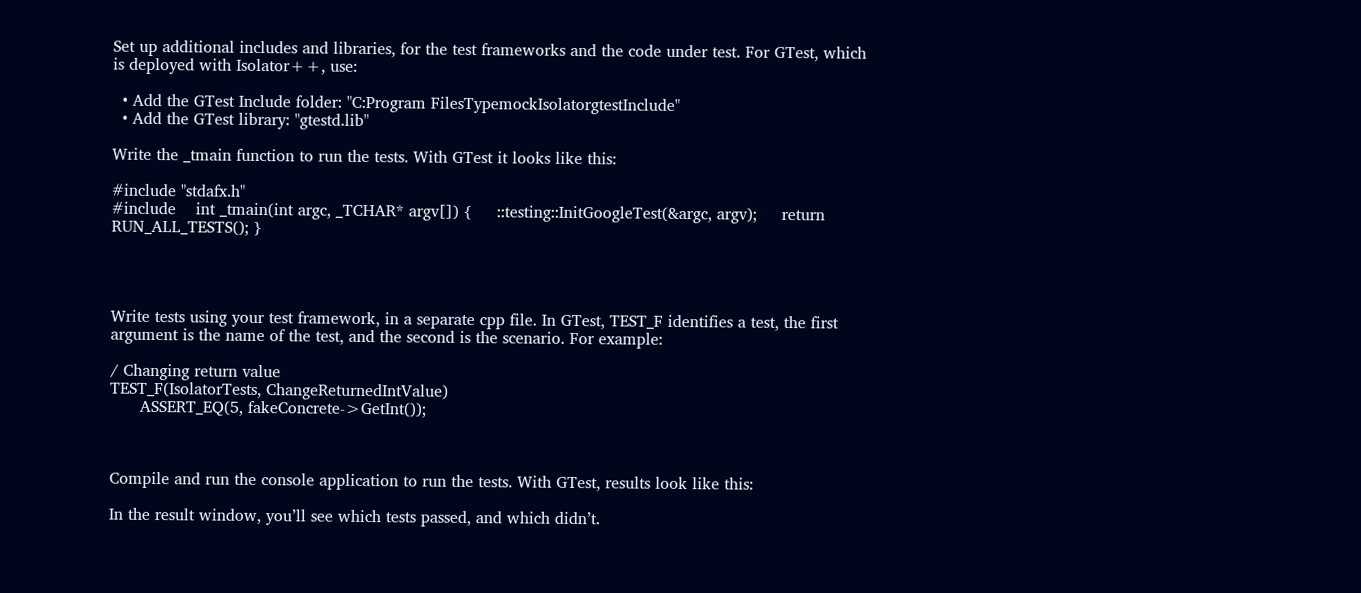Set up additional includes and libraries, for the test frameworks and the code under test. For GTest, which is deployed with Isolator++, use:

  • Add the GTest Include folder: "C:Program FilesTypemockIsolatorgtestInclude"
  • Add the GTest library: "gtestd.lib"

Write the _tmain function to run the tests. With GTest it looks like this:

#include "stdafx.h"
#include    int _tmain(int argc, _TCHAR* argv[]) {     ::testing::InitGoogleTest(&argc, argv);     return RUN_ALL_TESTS(); }




Write tests using your test framework, in a separate cpp file. In GTest, TEST_F identifies a test, the first argument is the name of the test, and the second is the scenario. For example:

/ Changing return value
TEST_F(IsolatorTests, ChangeReturnedIntValue)
      ASSERT_EQ(5, fakeConcrete->GetInt());



Compile and run the console application to run the tests. With GTest, results look like this:

In the result window, you’ll see which tests passed, and which didn’t.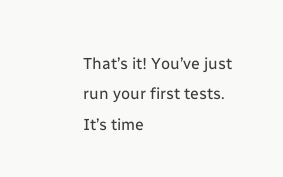That’s it! You’ve just run your first tests. It’s time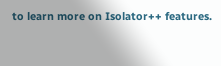to learn more on Isolator++ features.